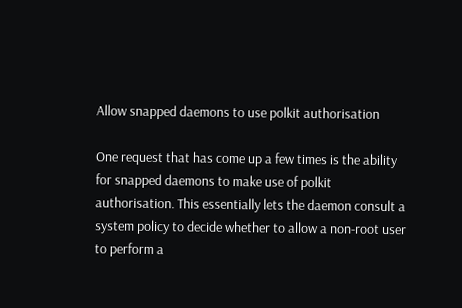Allow snapped daemons to use polkit authorisation

One request that has come up a few times is the ability for snapped daemons to make use of polkit authorisation. This essentially lets the daemon consult a system policy to decide whether to allow a non-root user to perform a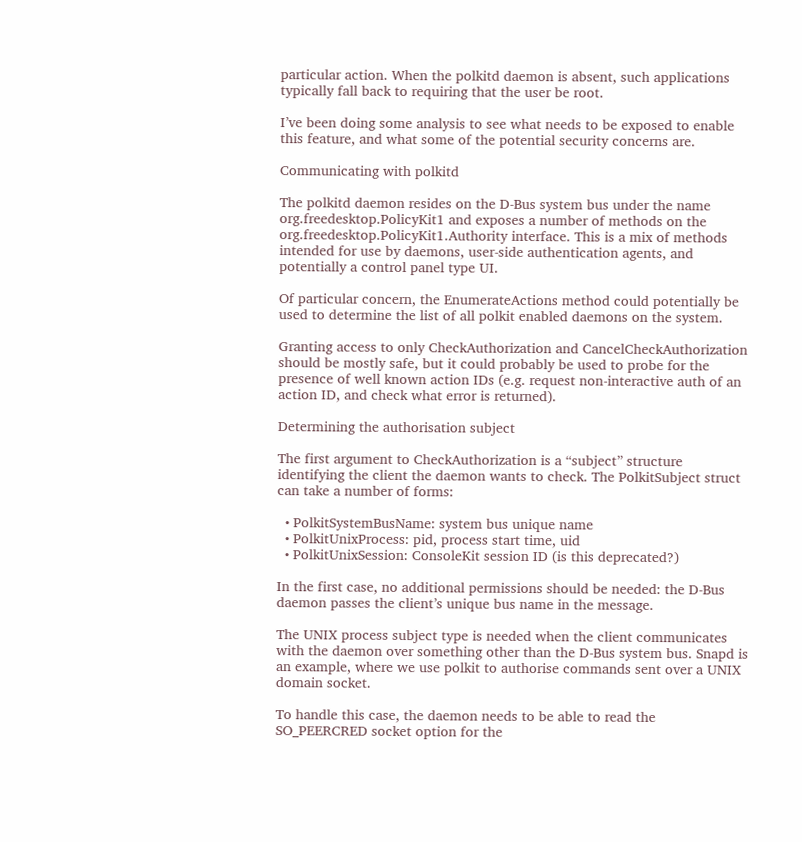particular action. When the polkitd daemon is absent, such applications typically fall back to requiring that the user be root.

I’ve been doing some analysis to see what needs to be exposed to enable this feature, and what some of the potential security concerns are.

Communicating with polkitd

The polkitd daemon resides on the D-Bus system bus under the name org.freedesktop.PolicyKit1 and exposes a number of methods on the org.freedesktop.PolicyKit1.Authority interface. This is a mix of methods intended for use by daemons, user-side authentication agents, and potentially a control panel type UI.

Of particular concern, the EnumerateActions method could potentially be used to determine the list of all polkit enabled daemons on the system.

Granting access to only CheckAuthorization and CancelCheckAuthorization should be mostly safe, but it could probably be used to probe for the presence of well known action IDs (e.g. request non-interactive auth of an action ID, and check what error is returned).

Determining the authorisation subject

The first argument to CheckAuthorization is a “subject” structure identifying the client the daemon wants to check. The PolkitSubject struct can take a number of forms:

  • PolkitSystemBusName: system bus unique name
  • PolkitUnixProcess: pid, process start time, uid
  • PolkitUnixSession: ConsoleKit session ID (is this deprecated?)

In the first case, no additional permissions should be needed: the D-Bus daemon passes the client’s unique bus name in the message.

The UNIX process subject type is needed when the client communicates with the daemon over something other than the D-Bus system bus. Snapd is an example, where we use polkit to authorise commands sent over a UNIX domain socket.

To handle this case, the daemon needs to be able to read the SO_PEERCRED socket option for the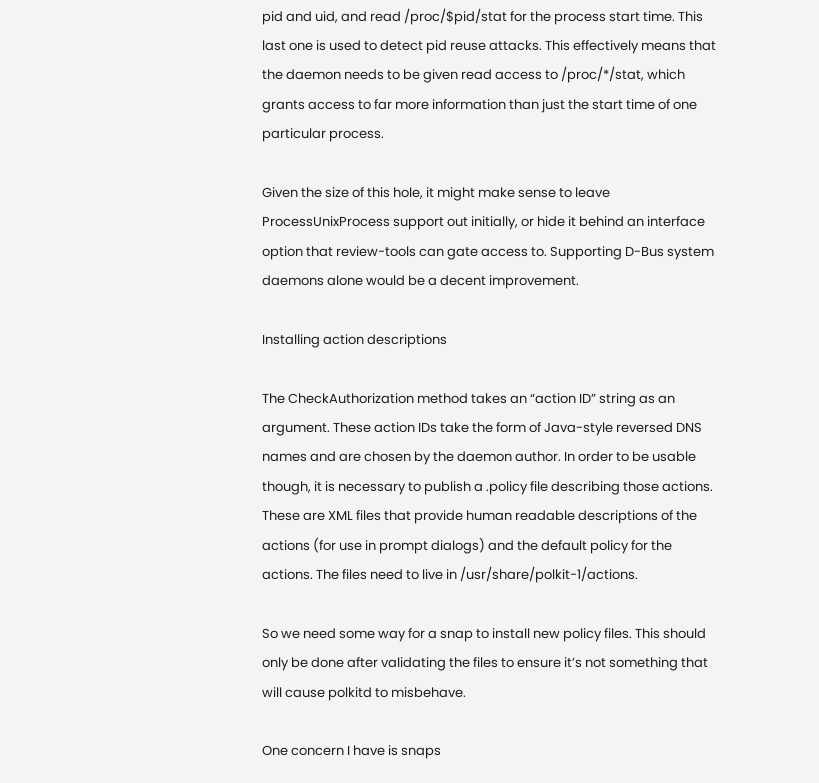pid and uid, and read /proc/$pid/stat for the process start time. This last one is used to detect pid reuse attacks. This effectively means that the daemon needs to be given read access to /proc/*/stat, which grants access to far more information than just the start time of one particular process.

Given the size of this hole, it might make sense to leave ProcessUnixProcess support out initially, or hide it behind an interface option that review-tools can gate access to. Supporting D-Bus system daemons alone would be a decent improvement.

Installing action descriptions

The CheckAuthorization method takes an “action ID” string as an argument. These action IDs take the form of Java-style reversed DNS names and are chosen by the daemon author. In order to be usable though, it is necessary to publish a .policy file describing those actions. These are XML files that provide human readable descriptions of the actions (for use in prompt dialogs) and the default policy for the actions. The files need to live in /usr/share/polkit-1/actions.

So we need some way for a snap to install new policy files. This should only be done after validating the files to ensure it’s not something that will cause polkitd to misbehave.

One concern I have is snaps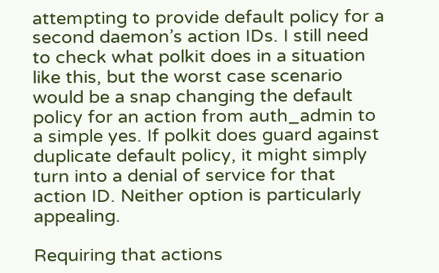attempting to provide default policy for a second daemon’s action IDs. I still need to check what polkit does in a situation like this, but the worst case scenario would be a snap changing the default policy for an action from auth_admin to a simple yes. If polkit does guard against duplicate default policy, it might simply turn into a denial of service for that action ID. Neither option is particularly appealing.

Requiring that actions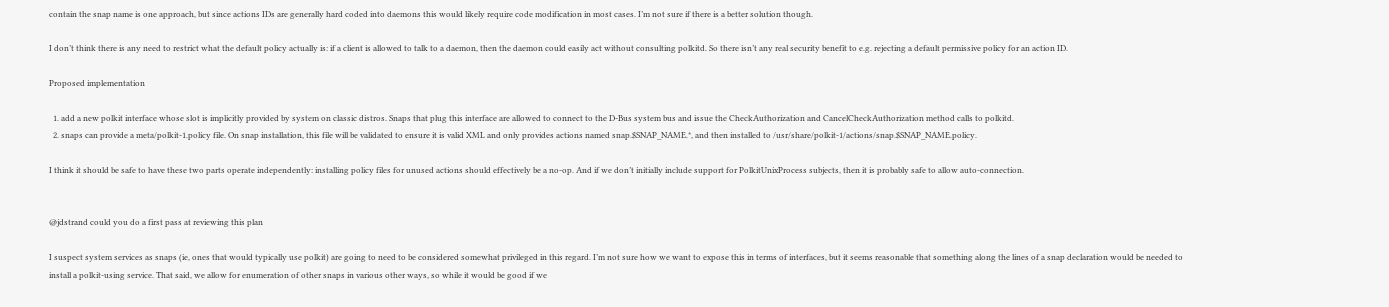contain the snap name is one approach, but since actions IDs are generally hard coded into daemons this would likely require code modification in most cases. I’m not sure if there is a better solution though.

I don’t think there is any need to restrict what the default policy actually is: if a client is allowed to talk to a daemon, then the daemon could easily act without consulting polkitd. So there isn’t any real security benefit to e.g. rejecting a default permissive policy for an action ID.

Proposed implementation

  1. add a new polkit interface whose slot is implicitly provided by system on classic distros. Snaps that plug this interface are allowed to connect to the D-Bus system bus and issue the CheckAuthorization and CancelCheckAuthorization method calls to polkitd.
  2. snaps can provide a meta/polkit-1.policy file. On snap installation, this file will be validated to ensure it is valid XML and only provides actions named snap.$SNAP_NAME.*, and then installed to /usr/share/polkit-1/actions/snap.$SNAP_NAME.policy.

I think it should be safe to have these two parts operate independently: installing policy files for unused actions should effectively be a no-op. And if we don’t initially include support for PolkitUnixProcess subjects, then it is probably safe to allow auto-connection.


@jdstrand could you do a first pass at reviewing this plan

I suspect system services as snaps (ie, ones that would typically use polkit) are going to need to be considered somewhat privileged in this regard. I’m not sure how we want to expose this in terms of interfaces, but it seems reasonable that something along the lines of a snap declaration would be needed to install a polkit-using service. That said, we allow for enumeration of other snaps in various other ways, so while it would be good if we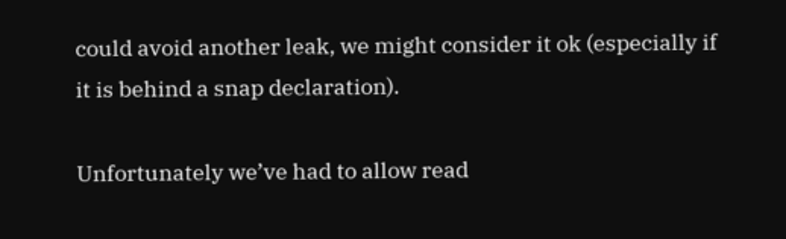could avoid another leak, we might consider it ok (especially if it is behind a snap declaration).

Unfortunately we’ve had to allow read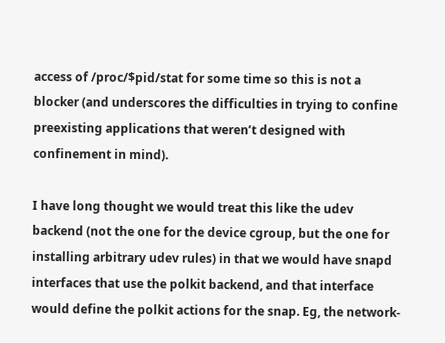access of /proc/$pid/stat for some time so this is not a blocker (and underscores the difficulties in trying to confine preexisting applications that weren’t designed with confinement in mind).

I have long thought we would treat this like the udev backend (not the one for the device cgroup, but the one for installing arbitrary udev rules) in that we would have snapd interfaces that use the polkit backend, and that interface would define the polkit actions for the snap. Eg, the network-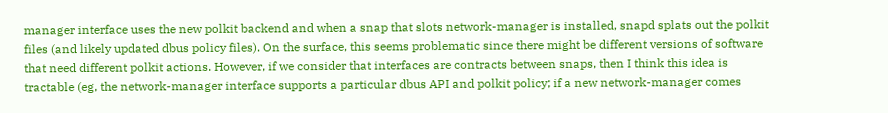manager interface uses the new polkit backend and when a snap that slots network-manager is installed, snapd splats out the polkit files (and likely updated dbus policy files). On the surface, this seems problematic since there might be different versions of software that need different polkit actions. However, if we consider that interfaces are contracts between snaps, then I think this idea is tractable (eg, the network-manager interface supports a particular dbus API and polkit policy; if a new network-manager comes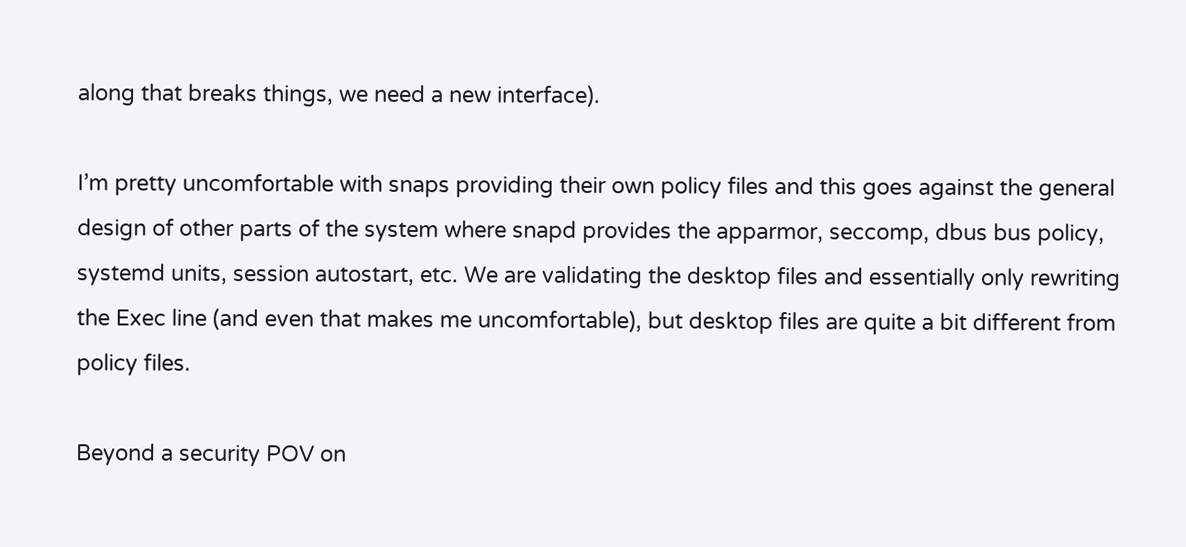along that breaks things, we need a new interface).

I’m pretty uncomfortable with snaps providing their own policy files and this goes against the general design of other parts of the system where snapd provides the apparmor, seccomp, dbus bus policy, systemd units, session autostart, etc. We are validating the desktop files and essentially only rewriting the Exec line (and even that makes me uncomfortable), but desktop files are quite a bit different from policy files.

Beyond a security POV on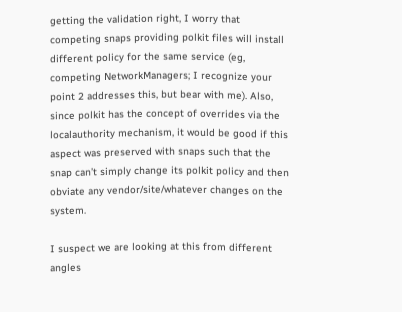getting the validation right, I worry that competing snaps providing polkit files will install different policy for the same service (eg, competing NetworkManagers; I recognize your point 2 addresses this, but bear with me). Also, since polkit has the concept of overrides via the localauthority mechanism, it would be good if this aspect was preserved with snaps such that the snap can’t simply change its polkit policy and then obviate any vendor/site/whatever changes on the system.

I suspect we are looking at this from different angles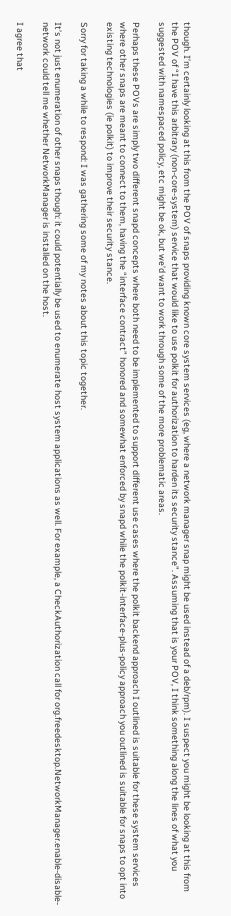though. I’m certainly looking at this from the POV of snaps providing known core system services (eg, where a network manager snap might be used instead of a deb/rpm). I suspect you might be looking at this from the POV of “I have this arbitrary (non-core-system) service that would like to use polkit for authorization to harden its security stance”. Assuming that is your POV, I think something along the lines of what you suggested with namespaced policy, etc might be ok, but we’d want to work through some of the more problematic areas.

Perhaps these POVs are simply two different snapd concepts where both need to be implemented to support different use cases where the polkit backend approach I outlined is suitable for these system services where other snaps are meant to connect to them, having the “interface contract” honored and somewhat enforced by snapd while the polkit-interface-plus-policy approach you outlined is suitable for snaps to opt into existing technologies (ie polkit) to improve their security stance.

Sorry for taking a while to respond: I was gathering some of my notes about this topic together.

It’s not just enumeration of other snaps though: it could potentially be used to enumerate host system applications as well. For example, a CheckAuthorization call for org.freedesktop.NetworkManager.enable-disable-network could tell me whether NetworkManager is installed on the host.

I agree that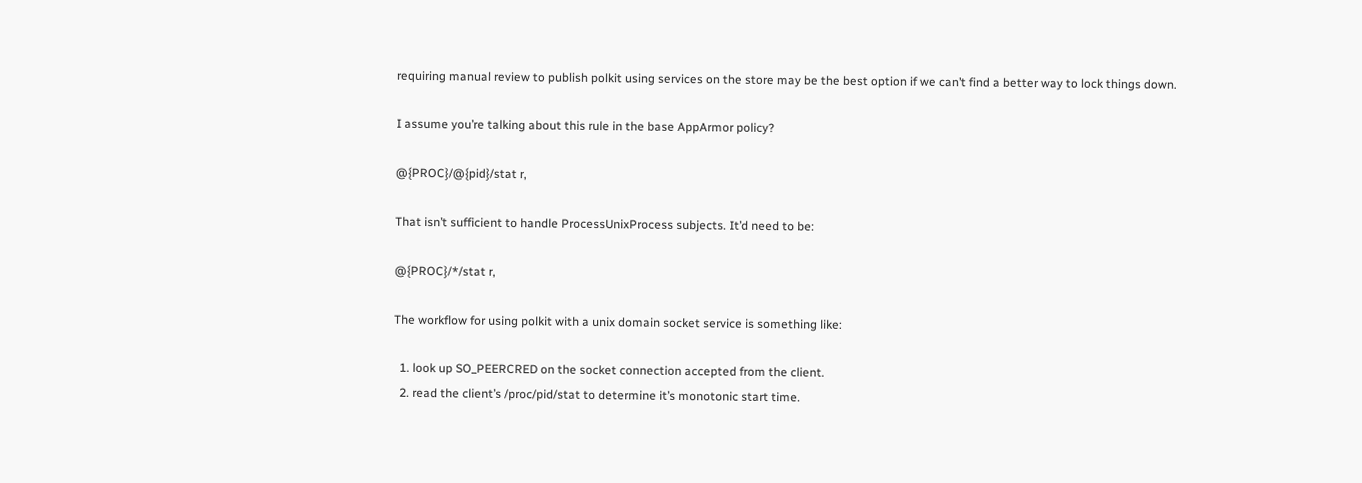requiring manual review to publish polkit using services on the store may be the best option if we can’t find a better way to lock things down.

I assume you’re talking about this rule in the base AppArmor policy?

@{PROC}/@{pid}/stat r,

That isn’t sufficient to handle ProcessUnixProcess subjects. It’d need to be:

@{PROC}/*/stat r,

The workflow for using polkit with a unix domain socket service is something like:

  1. look up SO_PEERCRED on the socket connection accepted from the client.
  2. read the client’s /proc/pid/stat to determine it’s monotonic start time.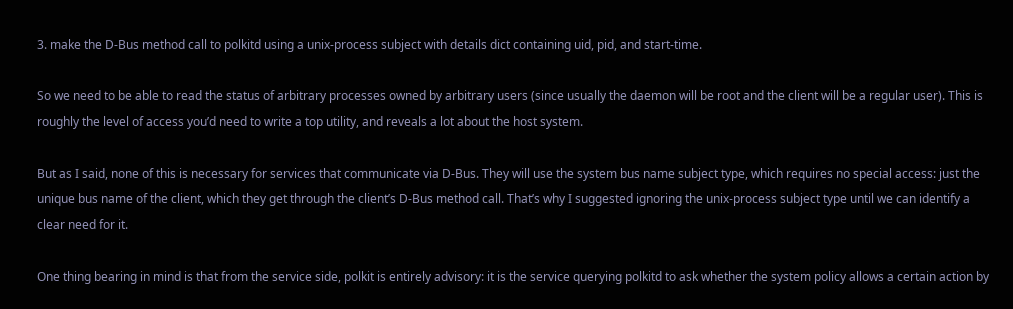3. make the D-Bus method call to polkitd using a unix-process subject with details dict containing uid, pid, and start-time.

So we need to be able to read the status of arbitrary processes owned by arbitrary users (since usually the daemon will be root and the client will be a regular user). This is roughly the level of access you’d need to write a top utility, and reveals a lot about the host system.

But as I said, none of this is necessary for services that communicate via D-Bus. They will use the system bus name subject type, which requires no special access: just the unique bus name of the client, which they get through the client’s D-Bus method call. That’s why I suggested ignoring the unix-process subject type until we can identify a clear need for it.

One thing bearing in mind is that from the service side, polkit is entirely advisory: it is the service querying polkitd to ask whether the system policy allows a certain action by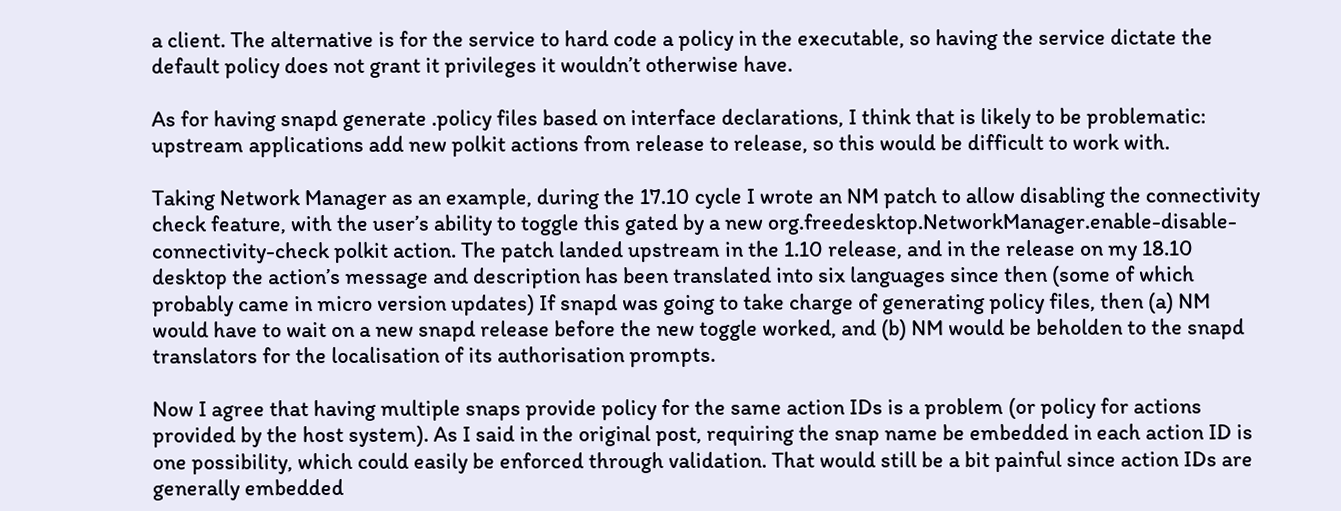a client. The alternative is for the service to hard code a policy in the executable, so having the service dictate the default policy does not grant it privileges it wouldn’t otherwise have.

As for having snapd generate .policy files based on interface declarations, I think that is likely to be problematic: upstream applications add new polkit actions from release to release, so this would be difficult to work with.

Taking Network Manager as an example, during the 17.10 cycle I wrote an NM patch to allow disabling the connectivity check feature, with the user’s ability to toggle this gated by a new org.freedesktop.NetworkManager.enable-disable-connectivity-check polkit action. The patch landed upstream in the 1.10 release, and in the release on my 18.10 desktop the action’s message and description has been translated into six languages since then (some of which probably came in micro version updates) If snapd was going to take charge of generating policy files, then (a) NM would have to wait on a new snapd release before the new toggle worked, and (b) NM would be beholden to the snapd translators for the localisation of its authorisation prompts.

Now I agree that having multiple snaps provide policy for the same action IDs is a problem (or policy for actions provided by the host system). As I said in the original post, requiring the snap name be embedded in each action ID is one possibility, which could easily be enforced through validation. That would still be a bit painful since action IDs are generally embedded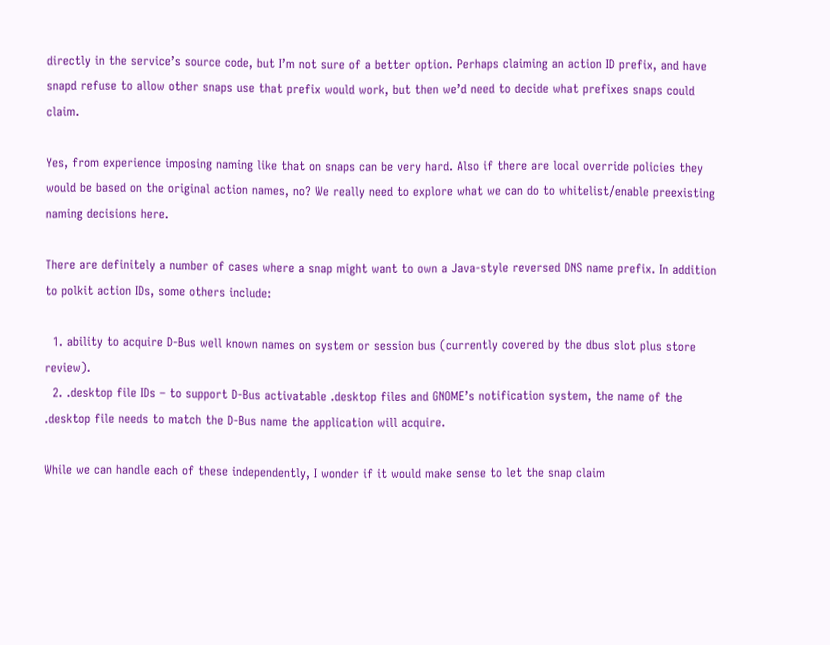directly in the service’s source code, but I’m not sure of a better option. Perhaps claiming an action ID prefix, and have snapd refuse to allow other snaps use that prefix would work, but then we’d need to decide what prefixes snaps could claim.

Yes, from experience imposing naming like that on snaps can be very hard. Also if there are local override policies they would be based on the original action names, no? We really need to explore what we can do to whitelist/enable preexisting naming decisions here.

There are definitely a number of cases where a snap might want to own a Java-style reversed DNS name prefix. In addition to polkit action IDs, some others include:

  1. ability to acquire D-Bus well known names on system or session bus (currently covered by the dbus slot plus store review).
  2. .desktop file IDs – to support D-Bus activatable .desktop files and GNOME’s notification system, the name of the .desktop file needs to match the D-Bus name the application will acquire.

While we can handle each of these independently, I wonder if it would make sense to let the snap claim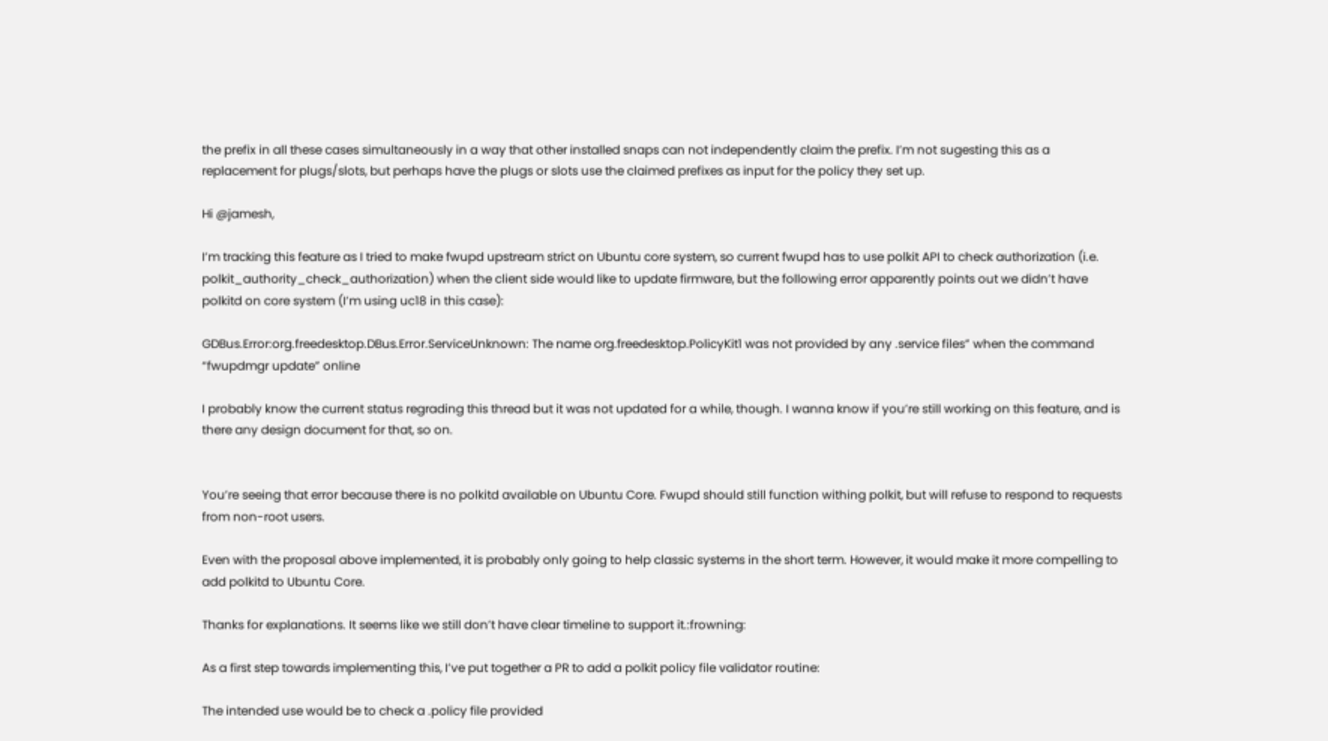the prefix in all these cases simultaneously in a way that other installed snaps can not independently claim the prefix. I’m not sugesting this as a replacement for plugs/slots, but perhaps have the plugs or slots use the claimed prefixes as input for the policy they set up.

Hi @jamesh,

I’m tracking this feature as I tried to make fwupd upstream strict on Ubuntu core system, so current fwupd has to use polkit API to check authorization (i.e. polkit_authority_check_authorization) when the client side would like to update firmware, but the following error apparently points out we didn’t have polkitd on core system (I’m using uc18 in this case):

GDBus.Error:org.freedesktop.DBus.Error.ServiceUnknown: The name org.freedesktop.PolicyKit1 was not provided by any .service files” when the command “fwupdmgr update” online

I probably know the current status regrading this thread but it was not updated for a while, though. I wanna know if you’re still working on this feature, and is there any design document for that, so on.


You’re seeing that error because there is no polkitd available on Ubuntu Core. Fwupd should still function withing polkit, but will refuse to respond to requests from non-root users.

Even with the proposal above implemented, it is probably only going to help classic systems in the short term. However, it would make it more compelling to add polkitd to Ubuntu Core.

Thanks for explanations. It seems like we still don’t have clear timeline to support it.:frowning:

As a first step towards implementing this, I’ve put together a PR to add a polkit policy file validator routine:

The intended use would be to check a .policy file provided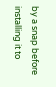by a snap before installing it to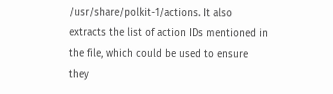/usr/share/polkit-1/actions. It also extracts the list of action IDs mentioned in the file, which could be used to ensure they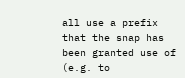all use a prefix that the snap has been granted use of (e.g. to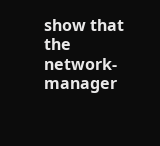show that the network-manager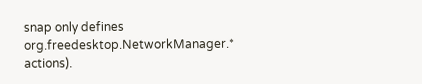snap only defines org.freedesktop.NetworkManager.* actions).